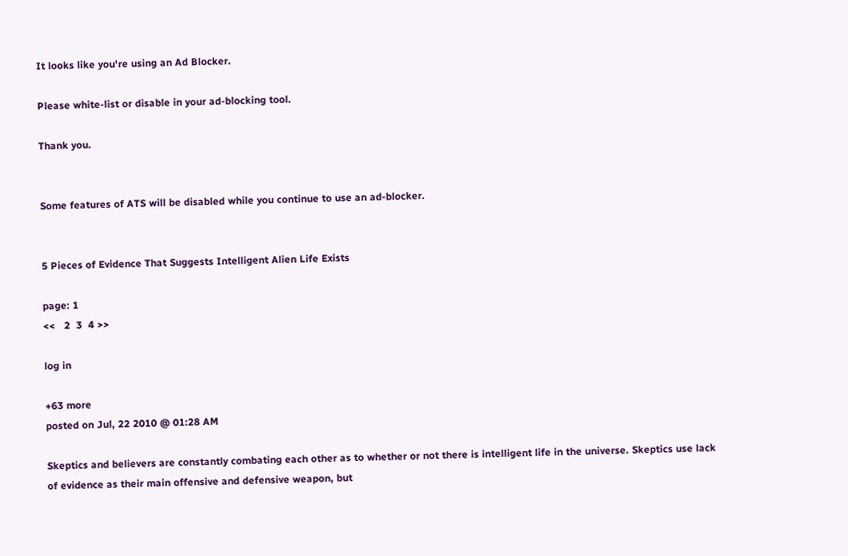It looks like you're using an Ad Blocker.

Please white-list or disable in your ad-blocking tool.

Thank you.


Some features of ATS will be disabled while you continue to use an ad-blocker.


5 Pieces of Evidence That Suggests Intelligent Alien Life Exists

page: 1
<<   2  3  4 >>

log in

+63 more
posted on Jul, 22 2010 @ 01:28 AM

Skeptics and believers are constantly combating each other as to whether or not there is intelligent life in the universe. Skeptics use lack of evidence as their main offensive and defensive weapon, but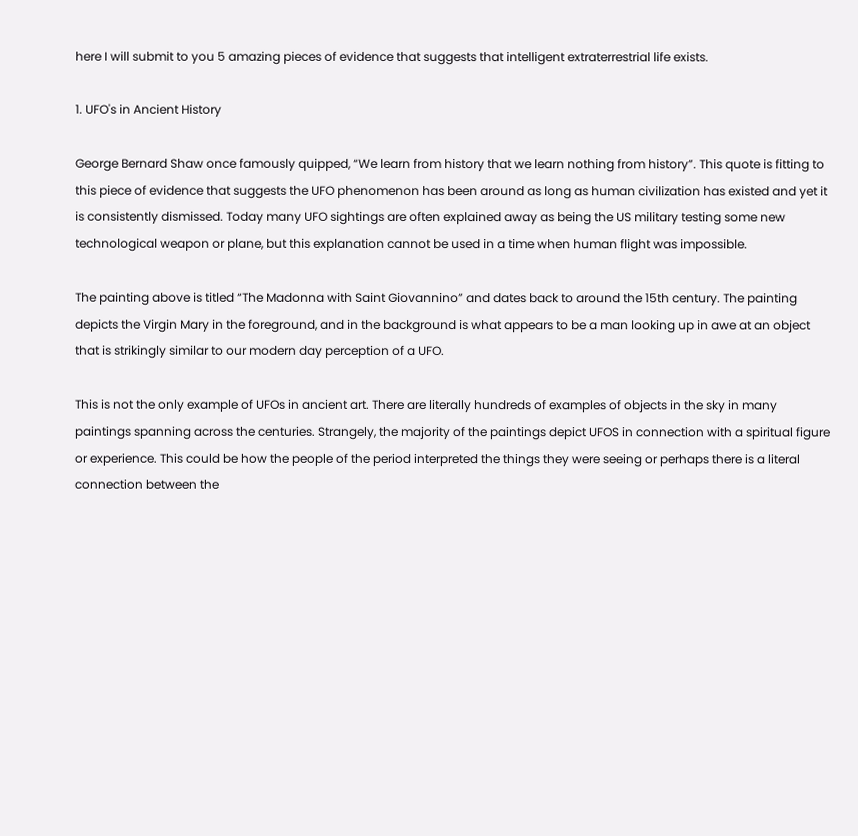here I will submit to you 5 amazing pieces of evidence that suggests that intelligent extraterrestrial life exists.

1. UFO's in Ancient History

George Bernard Shaw once famously quipped, “We learn from history that we learn nothing from history”. This quote is fitting to this piece of evidence that suggests the UFO phenomenon has been around as long as human civilization has existed and yet it is consistently dismissed. Today many UFO sightings are often explained away as being the US military testing some new technological weapon or plane, but this explanation cannot be used in a time when human flight was impossible.

The painting above is titled “The Madonna with Saint Giovannino” and dates back to around the 15th century. The painting depicts the Virgin Mary in the foreground, and in the background is what appears to be a man looking up in awe at an object that is strikingly similar to our modern day perception of a UFO.

This is not the only example of UFOs in ancient art. There are literally hundreds of examples of objects in the sky in many paintings spanning across the centuries. Strangely, the majority of the paintings depict UFOS in connection with a spiritual figure or experience. This could be how the people of the period interpreted the things they were seeing or perhaps there is a literal connection between the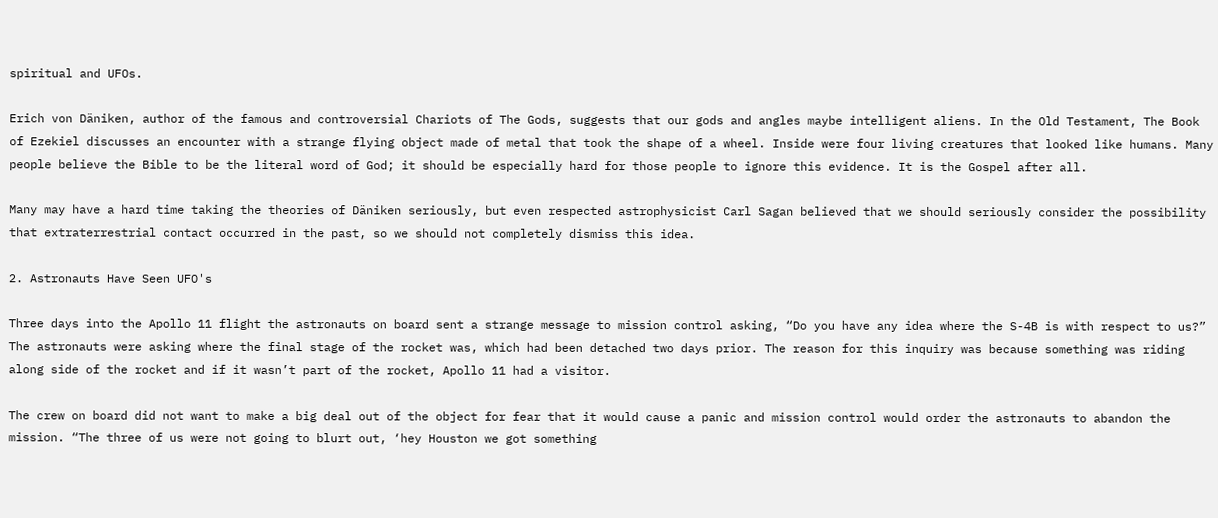spiritual and UFOs.

Erich von Däniken, author of the famous and controversial Chariots of The Gods, suggests that our gods and angles maybe intelligent aliens. In the Old Testament, The Book of Ezekiel discusses an encounter with a strange flying object made of metal that took the shape of a wheel. Inside were four living creatures that looked like humans. Many people believe the Bible to be the literal word of God; it should be especially hard for those people to ignore this evidence. It is the Gospel after all.

Many may have a hard time taking the theories of Däniken seriously, but even respected astrophysicist Carl Sagan believed that we should seriously consider the possibility that extraterrestrial contact occurred in the past, so we should not completely dismiss this idea.

2. Astronauts Have Seen UFO's

Three days into the Apollo 11 flight the astronauts on board sent a strange message to mission control asking, “Do you have any idea where the S-4B is with respect to us?” The astronauts were asking where the final stage of the rocket was, which had been detached two days prior. The reason for this inquiry was because something was riding along side of the rocket and if it wasn’t part of the rocket, Apollo 11 had a visitor.

The crew on board did not want to make a big deal out of the object for fear that it would cause a panic and mission control would order the astronauts to abandon the mission. “The three of us were not going to blurt out, ‘hey Houston we got something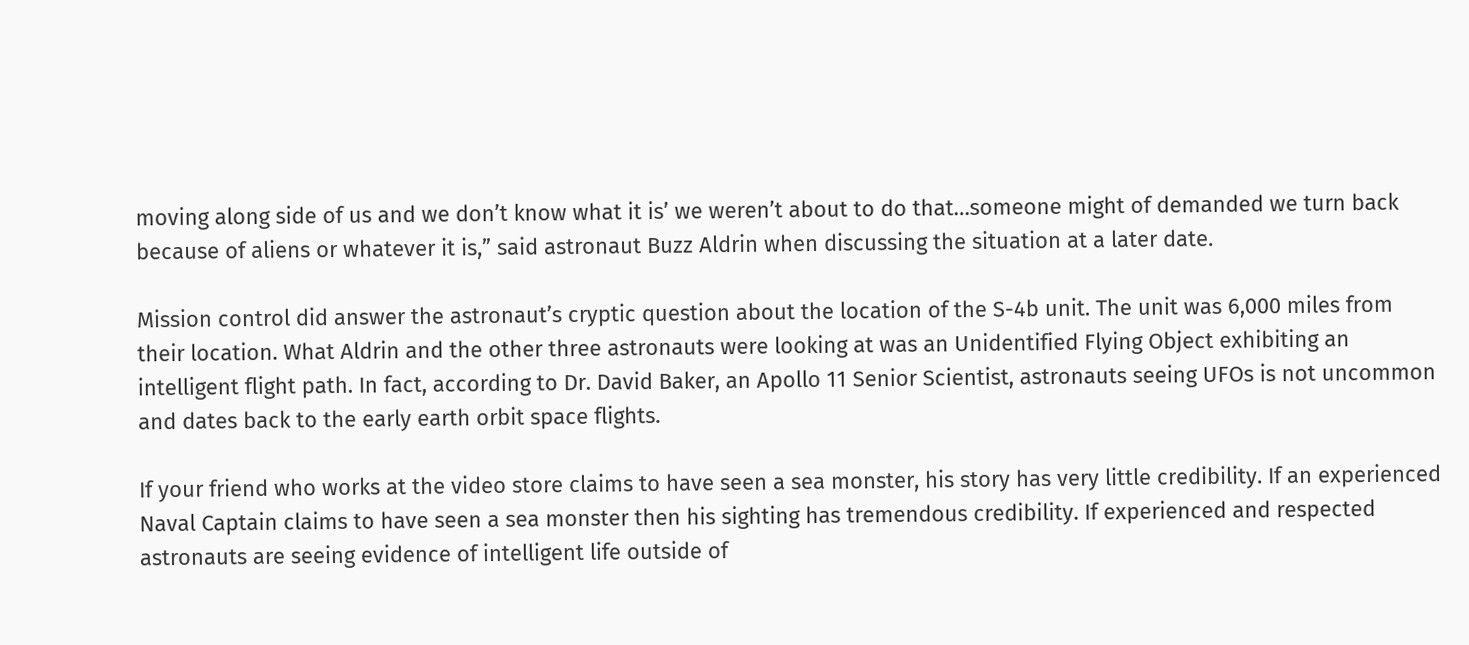moving along side of us and we don’t know what it is’ we weren’t about to do that…someone might of demanded we turn back because of aliens or whatever it is,” said astronaut Buzz Aldrin when discussing the situation at a later date.

Mission control did answer the astronaut’s cryptic question about the location of the S-4b unit. The unit was 6,000 miles from their location. What Aldrin and the other three astronauts were looking at was an Unidentified Flying Object exhibiting an intelligent flight path. In fact, according to Dr. David Baker, an Apollo 11 Senior Scientist, astronauts seeing UFOs is not uncommon and dates back to the early earth orbit space flights.

If your friend who works at the video store claims to have seen a sea monster, his story has very little credibility. If an experienced Naval Captain claims to have seen a sea monster then his sighting has tremendous credibility. If experienced and respected astronauts are seeing evidence of intelligent life outside of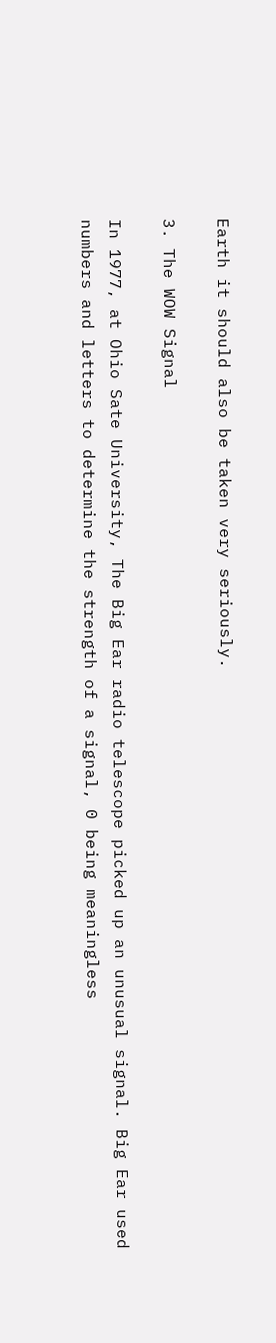Earth it should also be taken very seriously.

3. The WOW Signal

In 1977, at Ohio Sate University, The Big Ear radio telescope picked up an unusual signal. Big Ear used numbers and letters to determine the strength of a signal, 0 being meaningless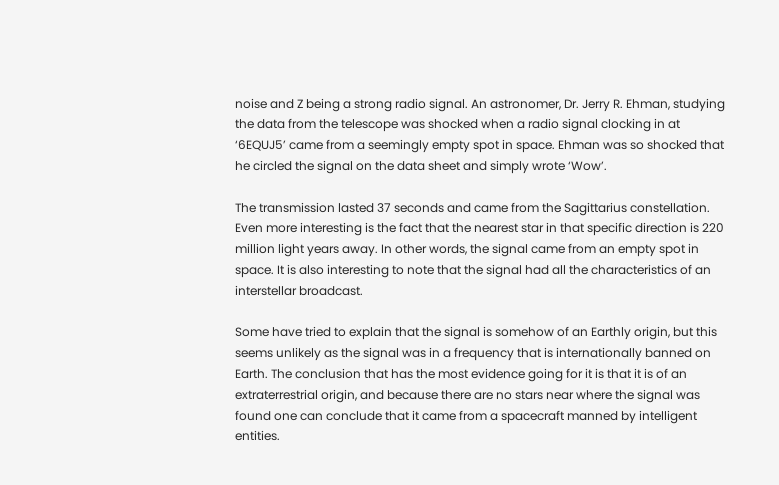noise and Z being a strong radio signal. An astronomer, Dr. Jerry R. Ehman, studying the data from the telescope was shocked when a radio signal clocking in at ‘6EQUJ5’ came from a seemingly empty spot in space. Ehman was so shocked that he circled the signal on the data sheet and simply wrote ‘Wow’.

The transmission lasted 37 seconds and came from the Sagittarius constellation. Even more interesting is the fact that the nearest star in that specific direction is 220 million light years away. In other words, the signal came from an empty spot in space. It is also interesting to note that the signal had all the characteristics of an interstellar broadcast.

Some have tried to explain that the signal is somehow of an Earthly origin, but this seems unlikely as the signal was in a frequency that is internationally banned on Earth. The conclusion that has the most evidence going for it is that it is of an extraterrestrial origin, and because there are no stars near where the signal was found one can conclude that it came from a spacecraft manned by intelligent entities.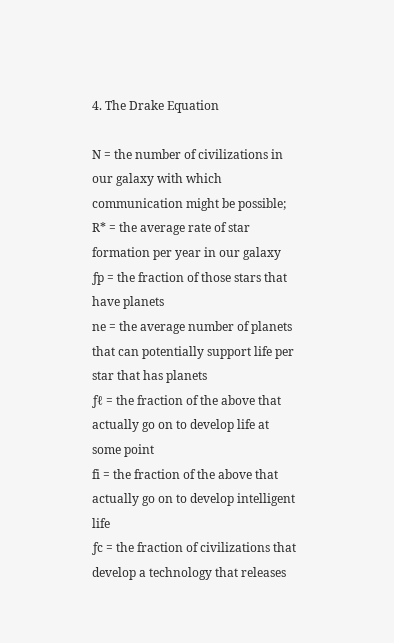4. The Drake Equation

N = the number of civilizations in our galaxy with which communication might be possible;
R* = the average rate of star formation per year in our galaxy
ƒp = the fraction of those stars that have planets
ne = the average number of planets that can potentially support life per star that has planets
ƒℓ = the fraction of the above that actually go on to develop life at some point
fi = the fraction of the above that actually go on to develop intelligent life
ƒc = the fraction of civilizations that develop a technology that releases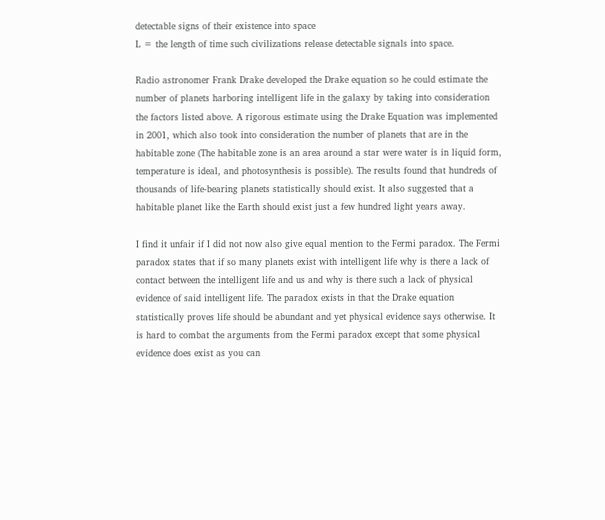detectable signs of their existence into space
L = the length of time such civilizations release detectable signals into space.

Radio astronomer Frank Drake developed the Drake equation so he could estimate the number of planets harboring intelligent life in the galaxy by taking into consideration the factors listed above. A rigorous estimate using the Drake Equation was implemented in 2001, which also took into consideration the number of planets that are in the habitable zone (The habitable zone is an area around a star were water is in liquid form, temperature is ideal, and photosynthesis is possible). The results found that hundreds of thousands of life-bearing planets statistically should exist. It also suggested that a habitable planet like the Earth should exist just a few hundred light years away.

I find it unfair if I did not now also give equal mention to the Fermi paradox. The Fermi paradox states that if so many planets exist with intelligent life why is there a lack of contact between the intelligent life and us and why is there such a lack of physical evidence of said intelligent life. The paradox exists in that the Drake equation statistically proves life should be abundant and yet physical evidence says otherwise. It is hard to combat the arguments from the Fermi paradox except that some physical evidence does exist as you can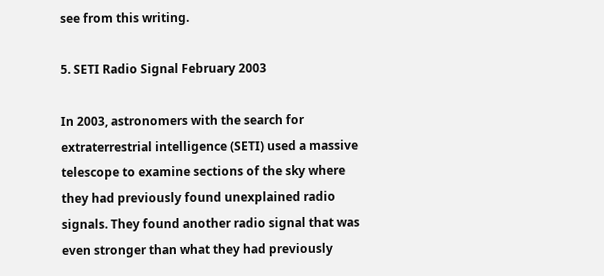see from this writing.

5. SETI Radio Signal February 2003

In 2003, astronomers with the search for extraterrestrial intelligence (SETI) used a massive telescope to examine sections of the sky where they had previously found unexplained radio signals. They found another radio signal that was even stronger than what they had previously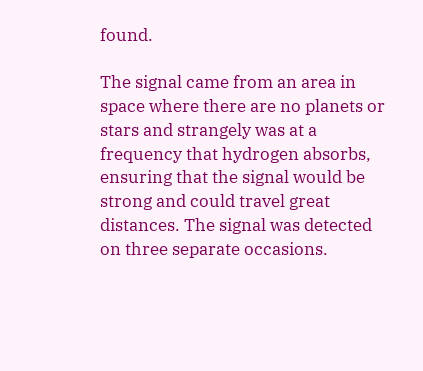found.

The signal came from an area in space where there are no planets or stars and strangely was at a frequency that hydrogen absorbs, ensuring that the signal would be strong and could travel great distances. The signal was detected on three separate occasions.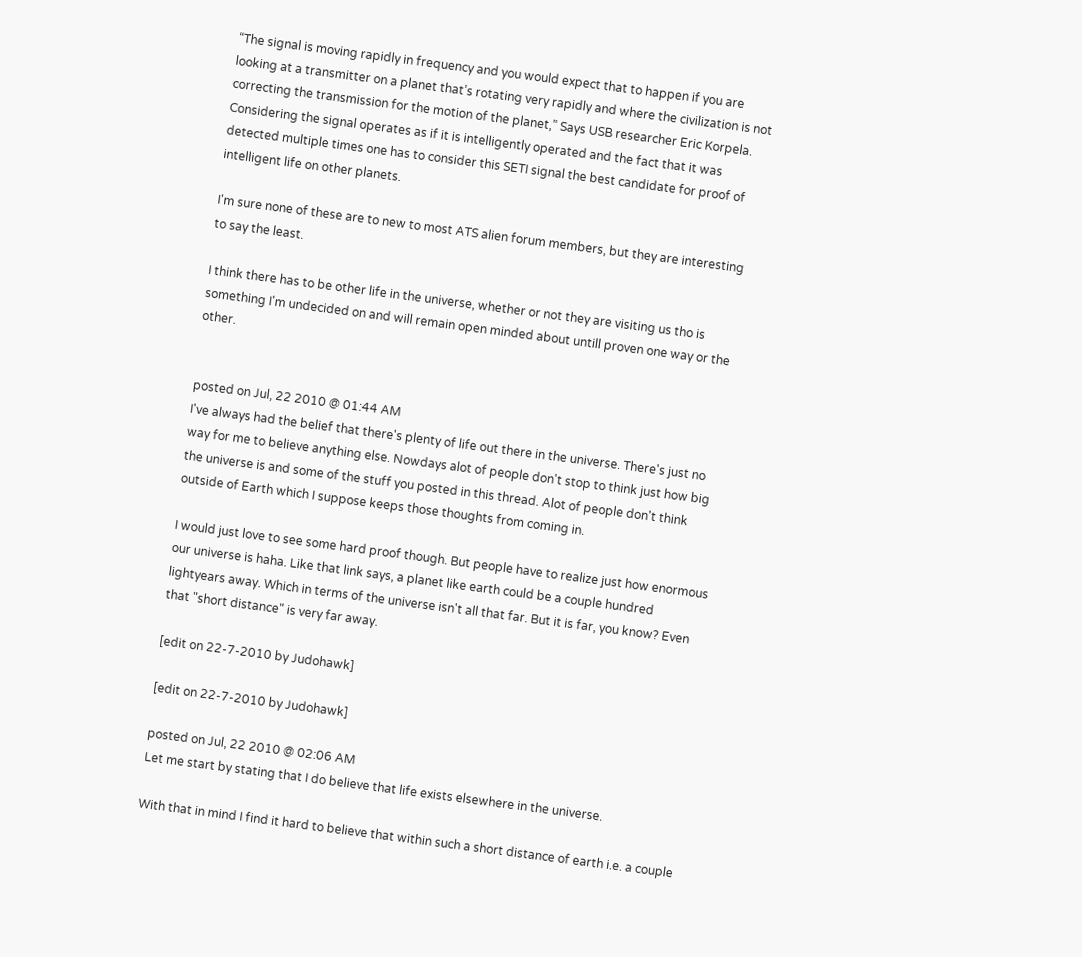“The signal is moving rapidly in frequency and you would expect that to happen if you are looking at a transmitter on a planet that’s rotating very rapidly and where the civilization is not correcting the transmission for the motion of the planet,” Says USB researcher Eric Korpela. Considering the signal operates as if it is intelligently operated and the fact that it was detected multiple times one has to consider this SETI signal the best candidate for proof of intelligent life on other planets.

I'm sure none of these are to new to most ATS alien forum members, but they are interesting to say the least.

I think there has to be other life in the universe, whether or not they are visiting us tho is something I'm undecided on and will remain open minded about untill proven one way or the other.


posted on Jul, 22 2010 @ 01:44 AM
I've always had the belief that there's plenty of life out there in the universe. There's just no way for me to believe anything else. Nowdays alot of people don't stop to think just how big the universe is and some of the stuff you posted in this thread. Alot of people don't think outside of Earth which I suppose keeps those thoughts from coming in.

I would just love to see some hard proof though. But people have to realize just how enormous our universe is haha. Like that link says, a planet like earth could be a couple hundred lightyears away. Which in terms of the universe isn't all that far. But it is far, you know? Even that "short distance" is very far away.

[edit on 22-7-2010 by Judohawk]

[edit on 22-7-2010 by Judohawk]

posted on Jul, 22 2010 @ 02:06 AM
Let me start by stating that I do believe that life exists elsewhere in the universe.

With that in mind I find it hard to believe that within such a short distance of earth i.e. a couple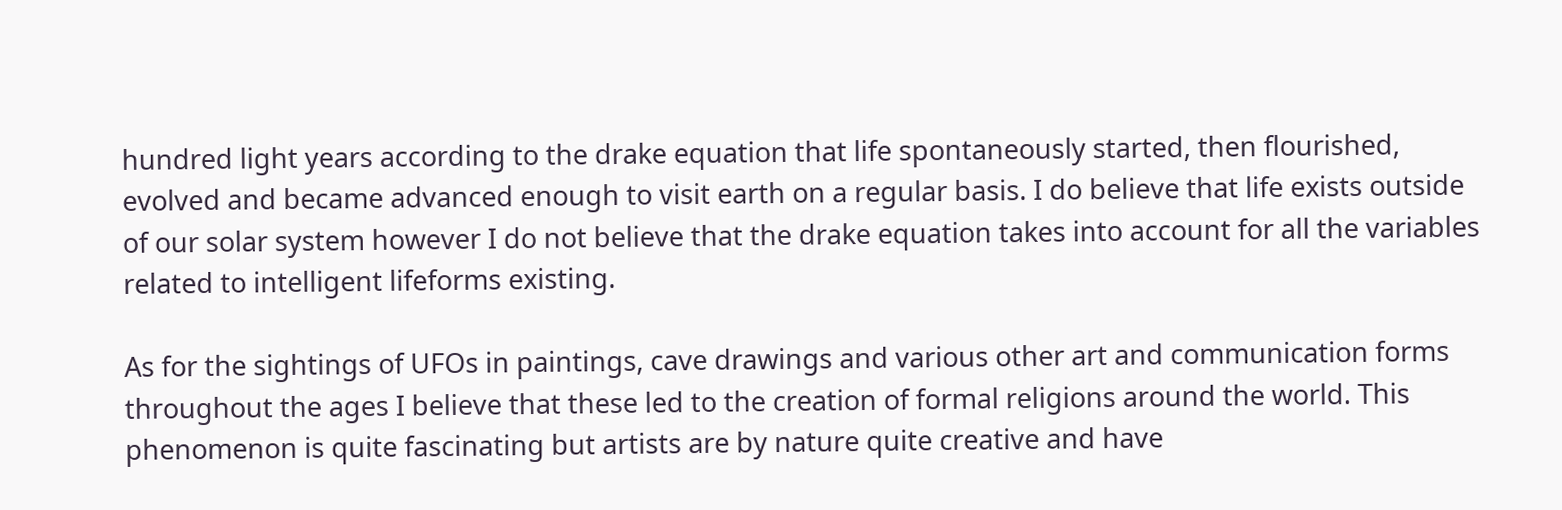hundred light years according to the drake equation that life spontaneously started, then flourished, evolved and became advanced enough to visit earth on a regular basis. I do believe that life exists outside of our solar system however I do not believe that the drake equation takes into account for all the variables related to intelligent lifeforms existing.

As for the sightings of UFOs in paintings, cave drawings and various other art and communication forms throughout the ages I believe that these led to the creation of formal religions around the world. This phenomenon is quite fascinating but artists are by nature quite creative and have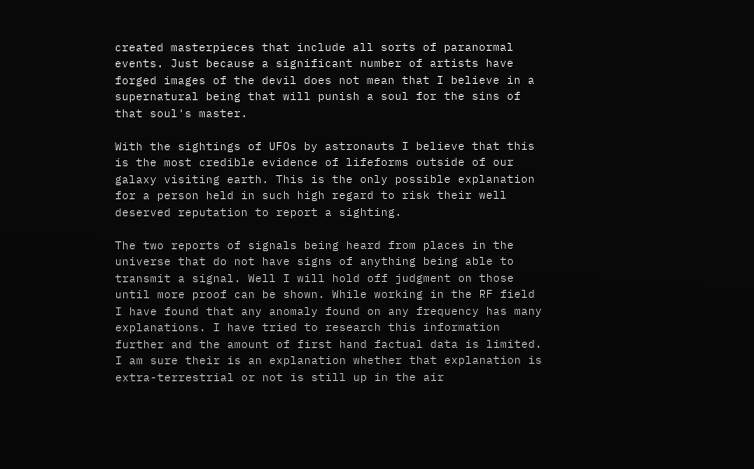created masterpieces that include all sorts of paranormal events. Just because a significant number of artists have forged images of the devil does not mean that I believe in a supernatural being that will punish a soul for the sins of that soul's master.

With the sightings of UFOs by astronauts I believe that this is the most credible evidence of lifeforms outside of our galaxy visiting earth. This is the only possible explanation for a person held in such high regard to risk their well deserved reputation to report a sighting.

The two reports of signals being heard from places in the universe that do not have signs of anything being able to transmit a signal. Well I will hold off judgment on those until more proof can be shown. While working in the RF field I have found that any anomaly found on any frequency has many explanations. I have tried to research this information further and the amount of first hand factual data is limited. I am sure their is an explanation whether that explanation is extra-terrestrial or not is still up in the air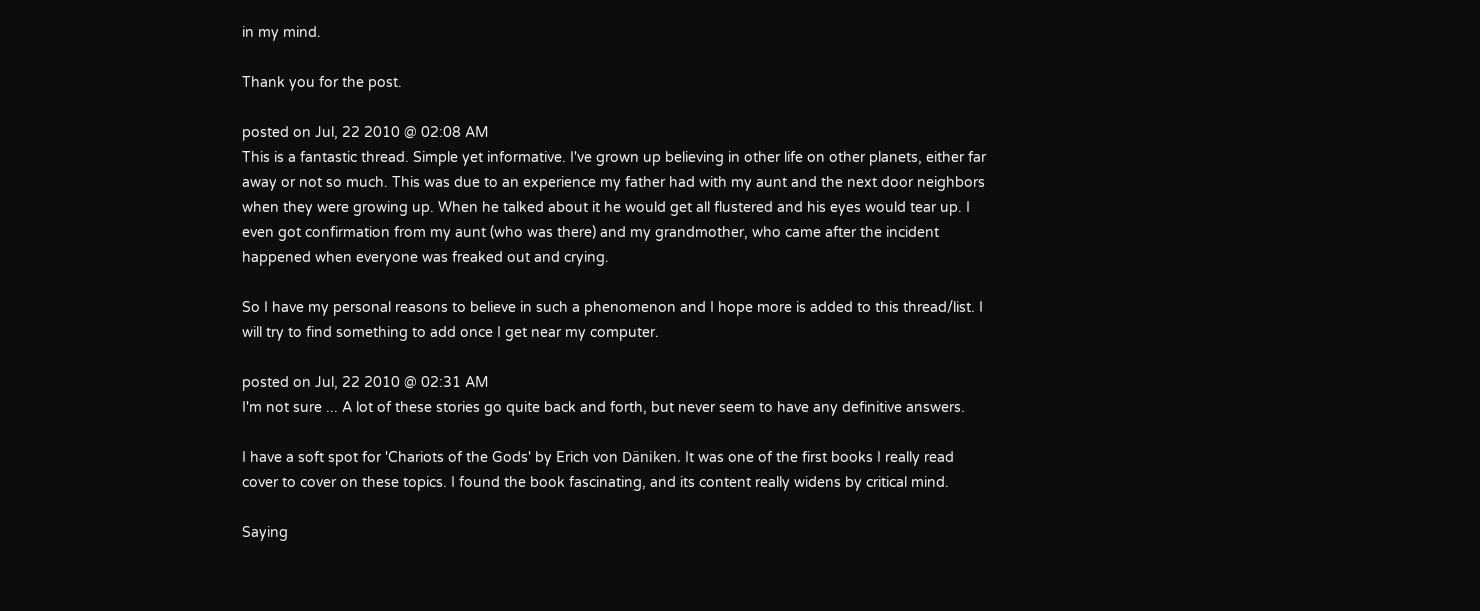in my mind.

Thank you for the post.

posted on Jul, 22 2010 @ 02:08 AM
This is a fantastic thread. Simple yet informative. I've grown up believing in other life on other planets, either far away or not so much. This was due to an experience my father had with my aunt and the next door neighbors when they were growing up. When he talked about it he would get all flustered and his eyes would tear up. I even got confirmation from my aunt (who was there) and my grandmother, who came after the incident happened when everyone was freaked out and crying.

So I have my personal reasons to believe in such a phenomenon and I hope more is added to this thread/list. I will try to find something to add once I get near my computer.

posted on Jul, 22 2010 @ 02:31 AM
I'm not sure ... A lot of these stories go quite back and forth, but never seem to have any definitive answers.

I have a soft spot for 'Chariots of the Gods' by Erich von Däniken. It was one of the first books I really read cover to cover on these topics. I found the book fascinating, and its content really widens by critical mind.

Saying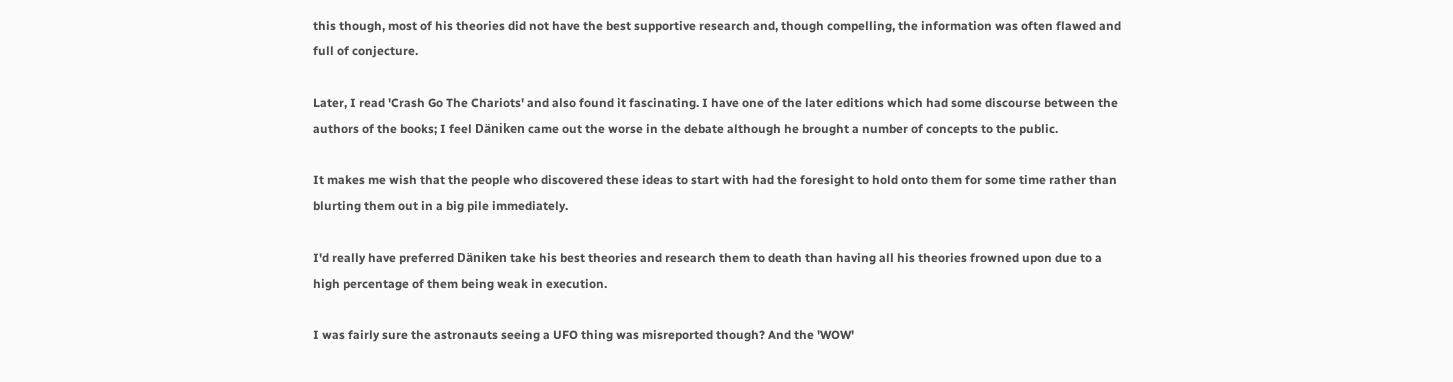this though, most of his theories did not have the best supportive research and, though compelling, the information was often flawed and full of conjecture.

Later, I read 'Crash Go The Chariots' and also found it fascinating. I have one of the later editions which had some discourse between the authors of the books; I feel Däniken came out the worse in the debate although he brought a number of concepts to the public.

It makes me wish that the people who discovered these ideas to start with had the foresight to hold onto them for some time rather than blurting them out in a big pile immediately.

I'd really have preferred Däniken take his best theories and research them to death than having all his theories frowned upon due to a high percentage of them being weak in execution.

I was fairly sure the astronauts seeing a UFO thing was misreported though? And the 'WOW'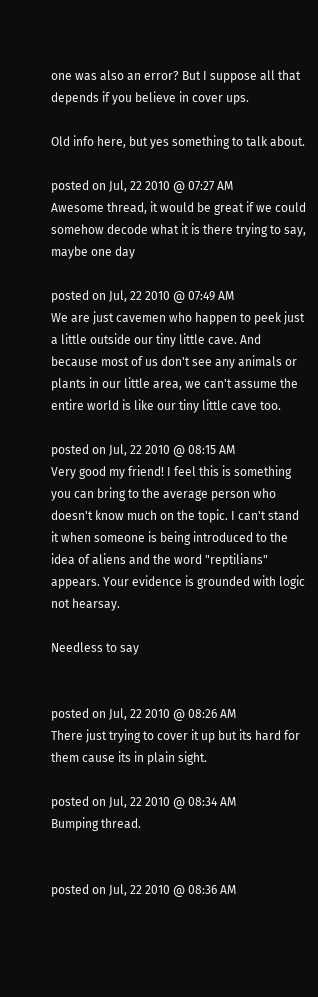one was also an error? But I suppose all that depends if you believe in cover ups.

Old info here, but yes something to talk about.

posted on Jul, 22 2010 @ 07:27 AM
Awesome thread, it would be great if we could somehow decode what it is there trying to say, maybe one day

posted on Jul, 22 2010 @ 07:49 AM
We are just cavemen who happen to peek just a little outside our tiny little cave. And because most of us don't see any animals or plants in our little area, we can't assume the entire world is like our tiny little cave too.

posted on Jul, 22 2010 @ 08:15 AM
Very good my friend! I feel this is something you can bring to the average person who doesn't know much on the topic. I can't stand it when someone is being introduced to the idea of aliens and the word "reptilians" appears. Your evidence is grounded with logic not hearsay.

Needless to say


posted on Jul, 22 2010 @ 08:26 AM
There just trying to cover it up but its hard for them cause its in plain sight.

posted on Jul, 22 2010 @ 08:34 AM
Bumping thread.


posted on Jul, 22 2010 @ 08:36 AM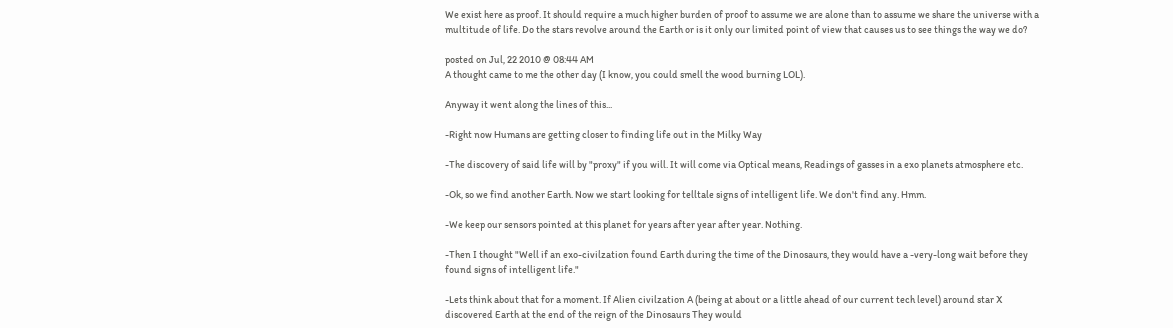We exist here as proof. It should require a much higher burden of proof to assume we are alone than to assume we share the universe with a multitude of life. Do the stars revolve around the Earth or is it only our limited point of view that causes us to see things the way we do?

posted on Jul, 22 2010 @ 08:44 AM
A thought came to me the other day (I know, you could smell the wood burning LOL).

Anyway it went along the lines of this...

-Right now Humans are getting closer to finding life out in the Milky Way

-The discovery of said life will by "proxy" if you will. It will come via Optical means, Readings of gasses in a exo planets atmosphere etc.

-Ok, so we find another Earth. Now we start looking for telltale signs of intelligent life. We don't find any. Hmm.

-We keep our sensors pointed at this planet for years after year after year. Nothing.

-Then I thought "Well if an exo-civilzation found Earth during the time of the Dinosaurs, they would have a -very-long wait before they found signs of intelligent life."

-Lets think about that for a moment. If Alien civilzation A (being at about or a little ahead of our current tech level) around star X discovered Earth at the end of the reign of the Dinosaurs They would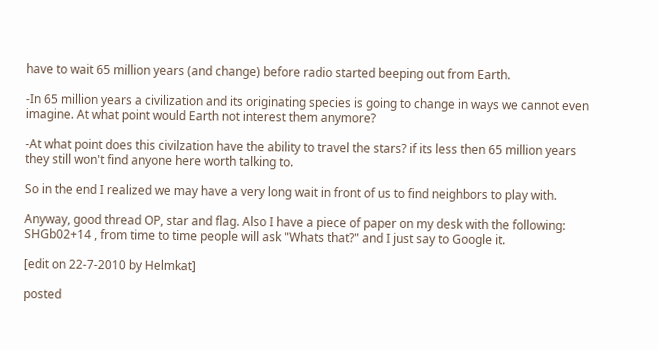have to wait 65 million years (and change) before radio started beeping out from Earth.

-In 65 million years a civilization and its originating species is going to change in ways we cannot even imagine. At what point would Earth not interest them anymore?

-At what point does this civilzation have the ability to travel the stars? if its less then 65 million years they still won't find anyone here worth talking to.

So in the end I realized we may have a very long wait in front of us to find neighbors to play with.

Anyway, good thread OP, star and flag. Also I have a piece of paper on my desk with the following: SHGb02+14 , from time to time people will ask "Whats that?" and I just say to Google it.

[edit on 22-7-2010 by Helmkat]

posted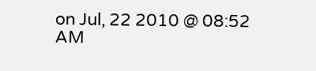on Jul, 22 2010 @ 08:52 AM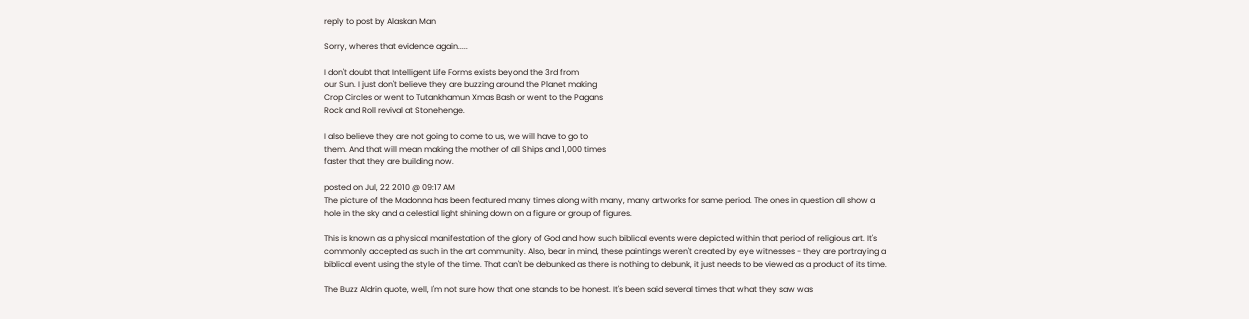reply to post by Alaskan Man

Sorry, wheres that evidence again.....

I don't doubt that Intelligent Life Forms exists beyond the 3rd from
our Sun. I just don't believe they are buzzing around the Planet making
Crop Circles or went to Tutankhamun Xmas Bash or went to the Pagans
Rock and Roll revival at Stonehenge.

I also believe they are not going to come to us, we will have to go to
them. And that will mean making the mother of all Ships and 1,000 times
faster that they are building now.

posted on Jul, 22 2010 @ 09:17 AM
The picture of the Madonna has been featured many times along with many, many artworks for same period. The ones in question all show a hole in the sky and a celestial light shining down on a figure or group of figures.

This is known as a physical manifestation of the glory of God and how such biblical events were depicted within that period of religious art. It's commonly accepted as such in the art community. Also, bear in mind, these paintings weren't created by eye witnesses - they are portraying a biblical event using the style of the time. That can't be debunked as there is nothing to debunk, it just needs to be viewed as a product of its time.

The Buzz Aldrin quote, well, I'm not sure how that one stands to be honest. It's been said several times that what they saw was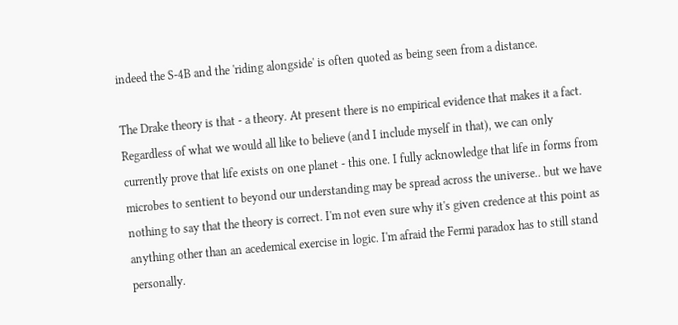indeed the S-4B and the 'riding alongside' is often quoted as being seen from a distance.

The Drake theory is that - a theory. At present there is no empirical evidence that makes it a fact. Regardless of what we would all like to believe (and I include myself in that), we can only currently prove that life exists on one planet - this one. I fully acknowledge that life in forms from microbes to sentient to beyond our understanding may be spread across the universe.. but we have nothing to say that the theory is correct. I'm not even sure why it's given credence at this point as anything other than an acedemical exercise in logic. I'm afraid the Fermi paradox has to still stand personally.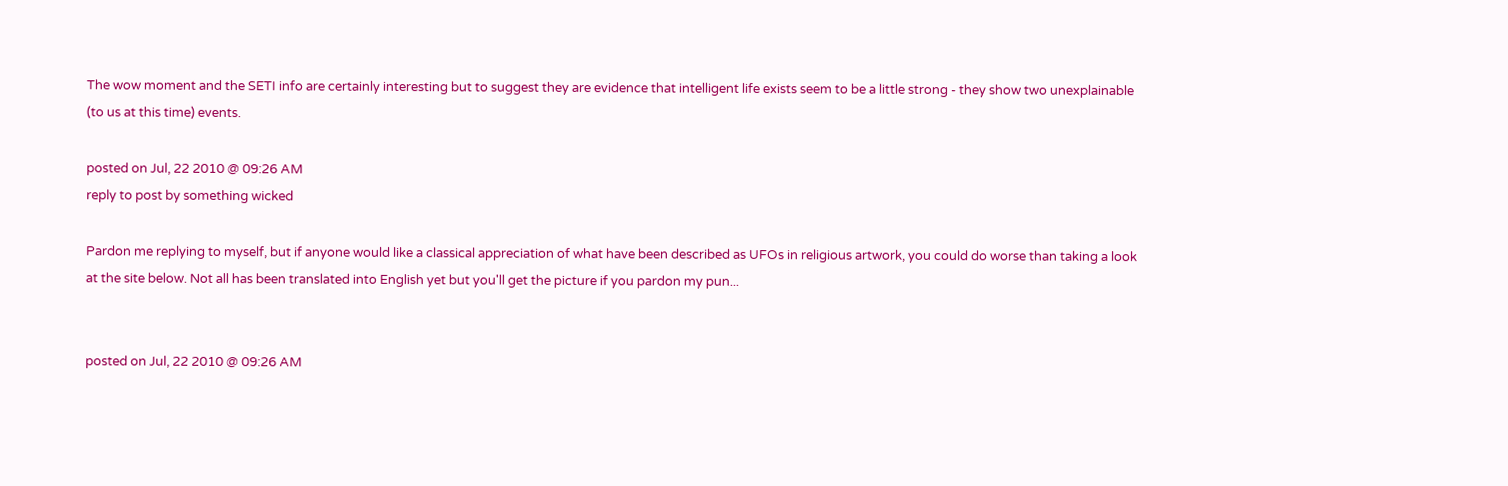The wow moment and the SETI info are certainly interesting but to suggest they are evidence that intelligent life exists seem to be a little strong - they show two unexplainable (to us at this time) events.

posted on Jul, 22 2010 @ 09:26 AM
reply to post by something wicked

Pardon me replying to myself, but if anyone would like a classical appreciation of what have been described as UFOs in religious artwork, you could do worse than taking a look at the site below. Not all has been translated into English yet but you'll get the picture if you pardon my pun...


posted on Jul, 22 2010 @ 09:26 AM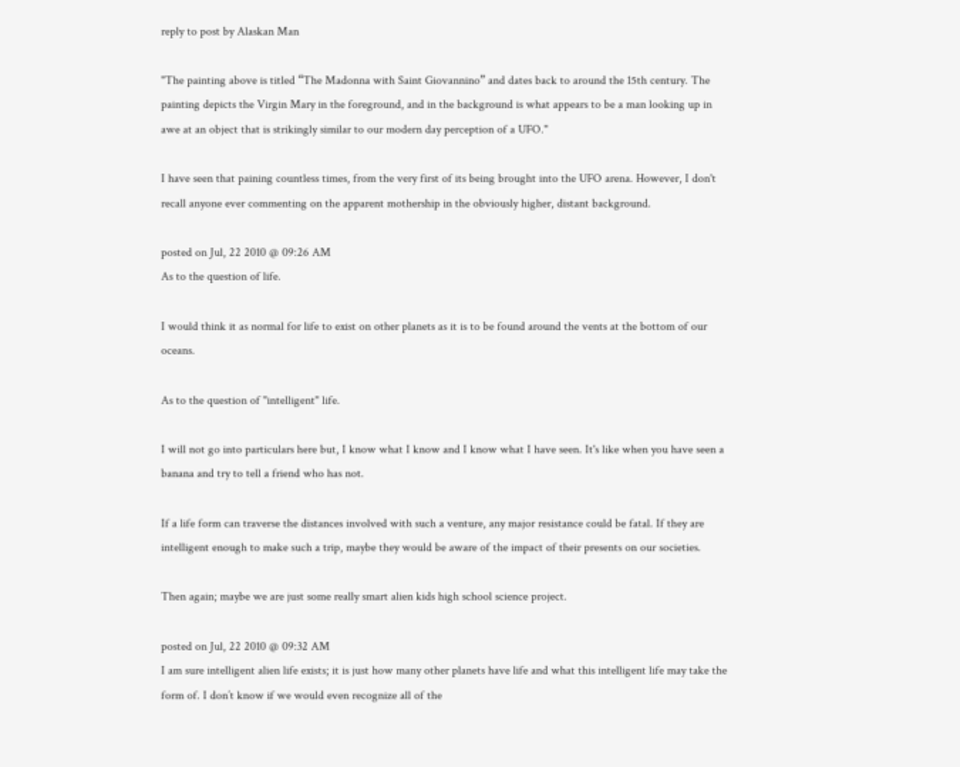reply to post by Alaskan Man

"The painting above is titled “The Madonna with Saint Giovannino” and dates back to around the 15th century. The painting depicts the Virgin Mary in the foreground, and in the background is what appears to be a man looking up in awe at an object that is strikingly similar to our modern day perception of a UFO."

I have seen that paining countless times, from the very first of its being brought into the UFO arena. However, I don't recall anyone ever commenting on the apparent mothership in the obviously higher, distant background.

posted on Jul, 22 2010 @ 09:26 AM
As to the question of life.

I would think it as normal for life to exist on other planets as it is to be found around the vents at the bottom of our oceans.

As to the question of "intelligent" life.

I will not go into particulars here but, I know what I know and I know what I have seen. It's like when you have seen a banana and try to tell a friend who has not.

If a life form can traverse the distances involved with such a venture, any major resistance could be fatal. If they are intelligent enough to make such a trip, maybe they would be aware of the impact of their presents on our societies.

Then again; maybe we are just some really smart alien kids high school science project.

posted on Jul, 22 2010 @ 09:32 AM
I am sure intelligent alien life exists; it is just how many other planets have life and what this intelligent life may take the form of. I don’t know if we would even recognize all of the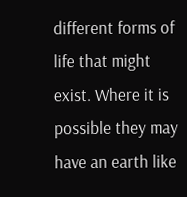different forms of life that might exist. Where it is possible they may have an earth like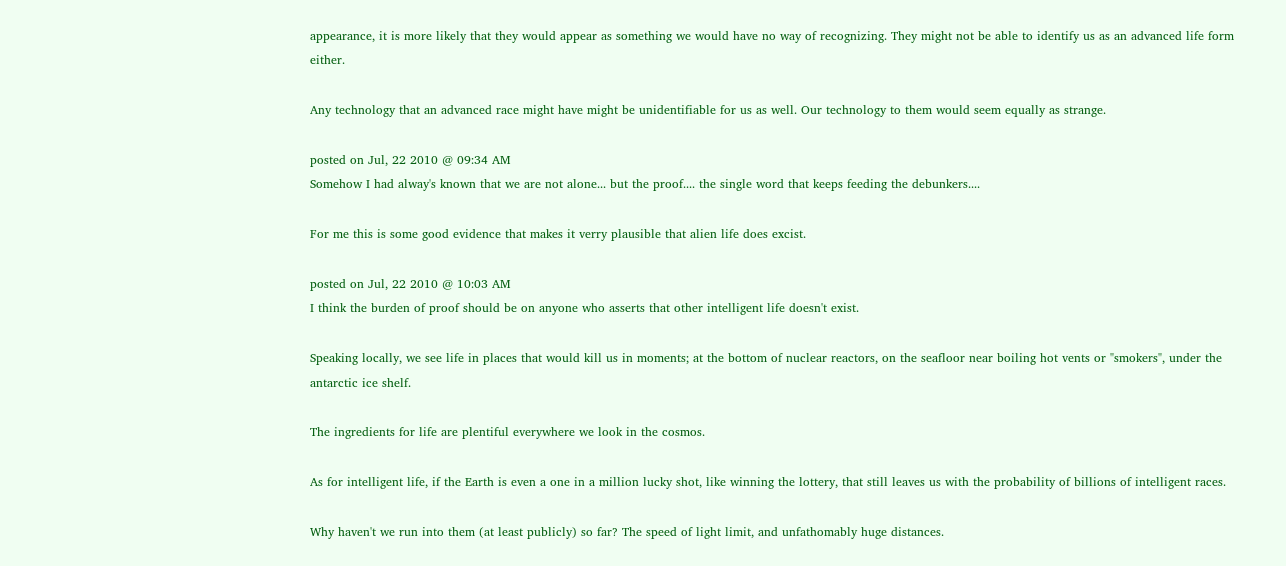appearance, it is more likely that they would appear as something we would have no way of recognizing. They might not be able to identify us as an advanced life form either.

Any technology that an advanced race might have might be unidentifiable for us as well. Our technology to them would seem equally as strange.

posted on Jul, 22 2010 @ 09:34 AM
Somehow I had alway's known that we are not alone... but the proof.... the single word that keeps feeding the debunkers....

For me this is some good evidence that makes it verry plausible that alien life does excist.

posted on Jul, 22 2010 @ 10:03 AM
I think the burden of proof should be on anyone who asserts that other intelligent life doesn't exist.

Speaking locally, we see life in places that would kill us in moments; at the bottom of nuclear reactors, on the seafloor near boiling hot vents or "smokers", under the antarctic ice shelf.

The ingredients for life are plentiful everywhere we look in the cosmos.

As for intelligent life, if the Earth is even a one in a million lucky shot, like winning the lottery, that still leaves us with the probability of billions of intelligent races.

Why haven't we run into them (at least publicly) so far? The speed of light limit, and unfathomably huge distances.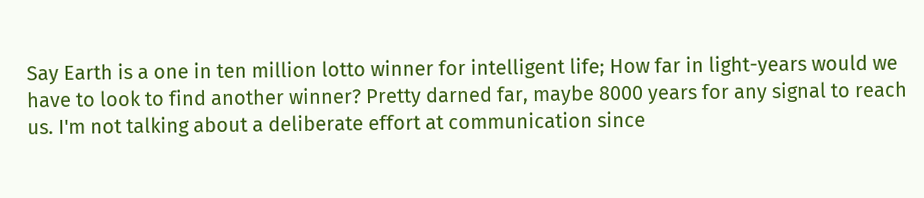Say Earth is a one in ten million lotto winner for intelligent life; How far in light-years would we have to look to find another winner? Pretty darned far, maybe 8000 years for any signal to reach us. I'm not talking about a deliberate effort at communication since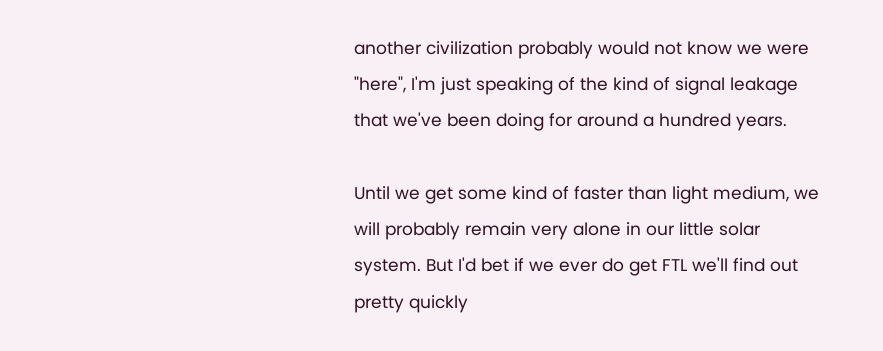another civilization probably would not know we were "here", I'm just speaking of the kind of signal leakage that we've been doing for around a hundred years.

Until we get some kind of faster than light medium, we will probably remain very alone in our little solar system. But I'd bet if we ever do get FTL we'll find out pretty quickly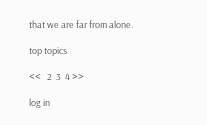that we are far from alone.

top topics

<<   2  3  4 >>

log in